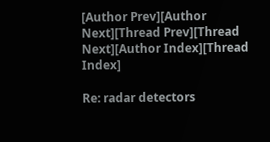[Author Prev][Author Next][Thread Prev][Thread Next][Author Index][Thread Index]

Re: radar detectors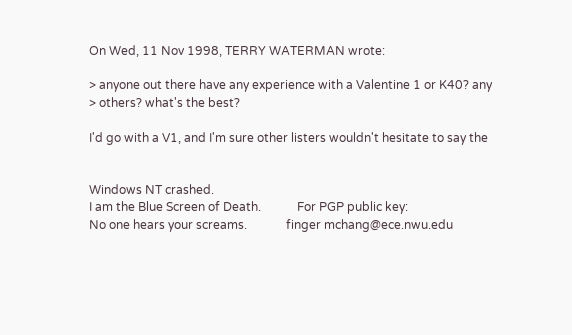On Wed, 11 Nov 1998, TERRY WATERMAN wrote:

> anyone out there have any experience with a Valentine 1 or K40? any
> others? what's the best?

I'd go with a V1, and I'm sure other listers wouldn't hesitate to say the


Windows NT crashed.
I am the Blue Screen of Death.            For PGP public key:
No one hears your screams.             finger mchang@ece.nwu.edu